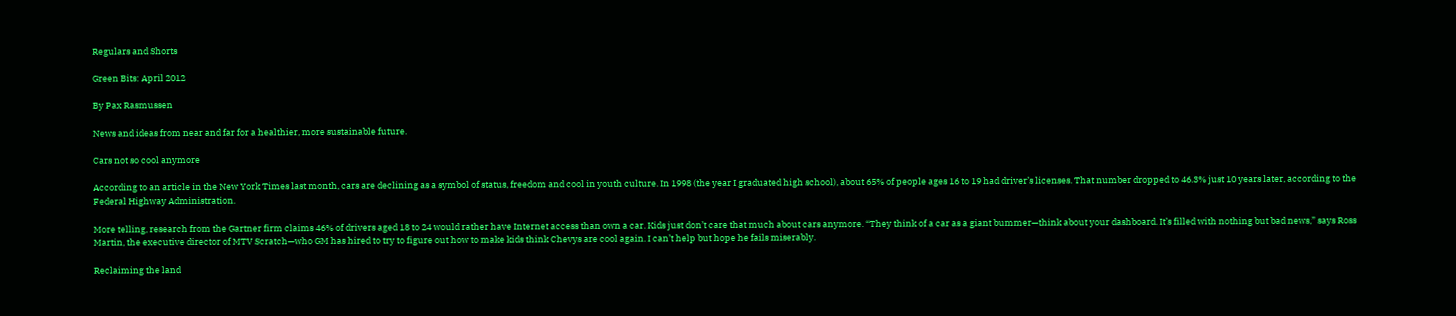Regulars and Shorts

Green Bits: April 2012

By Pax Rasmussen

News and ideas from near and far for a healthier, more sustainable future.

Cars not so cool anymore

According to an article in the New York Times last month, cars are declining as a symbol of status, freedom and cool in youth culture. In 1998 (the year I graduated high school), about 65% of people ages 16 to 19 had driver’s licenses. That number dropped to 46.3% just 10 years later, according to the Federal Highway Administration.

More telling, research from the Gartner firm claims 46% of drivers aged 18 to 24 would rather have Internet access than own a car. Kids just don’t care that much about cars anymore. “They think of a car as a giant bummer—think about your dashboard. It’s filled with nothing but bad news,” says Ross Martin, the executive director of MTV Scratch—who GM has hired to try to figure out how to make kids think Chevys are cool again. I can’t help but hope he fails miserably.

Reclaiming the land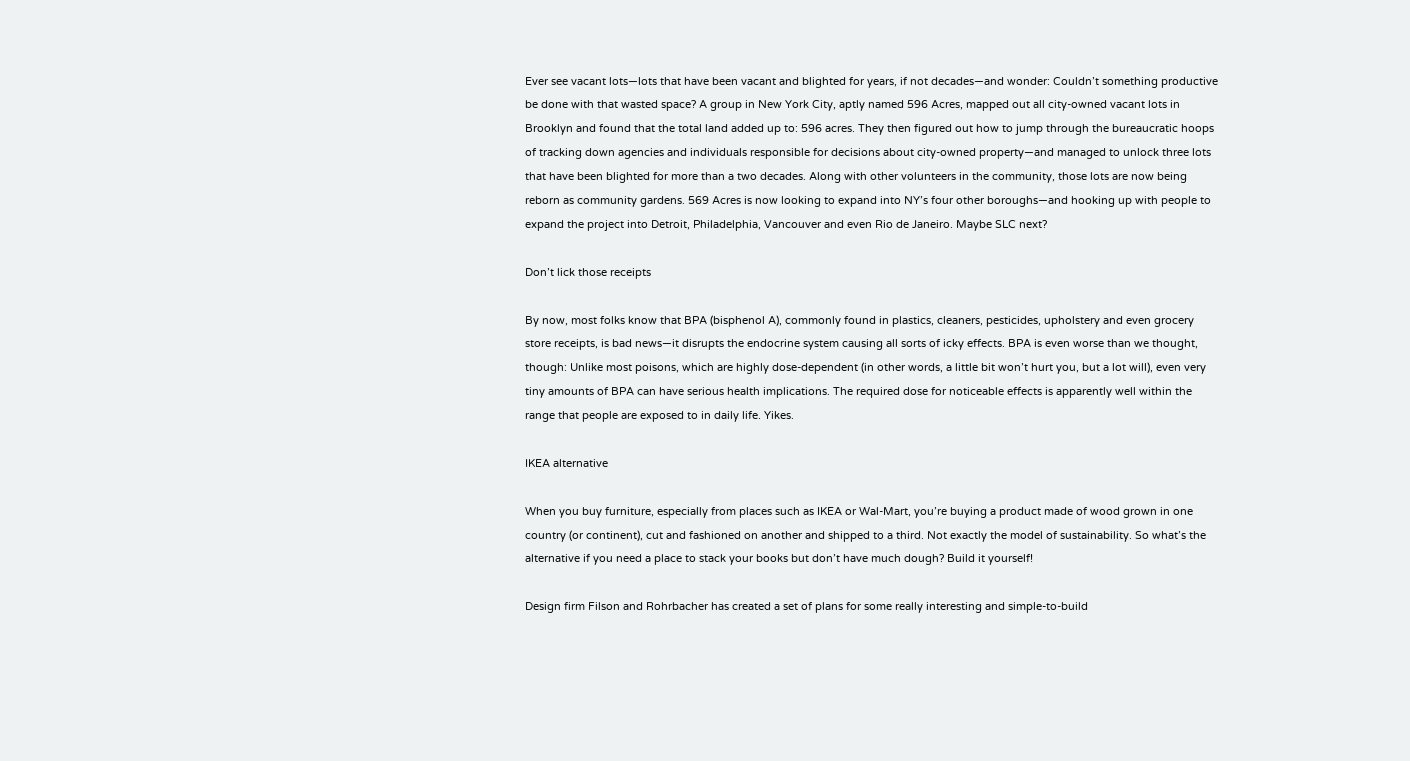Ever see vacant lots—lots that have been vacant and blighted for years, if not decades—and wonder: Couldn’t something productive be done with that wasted space? A group in New York City, aptly named 596 Acres, mapped out all city-owned vacant lots in Brooklyn and found that the total land added up to: 596 acres. They then figured out how to jump through the bureaucratic hoops of tracking down agencies and individuals responsible for decisions about city-owned property—and managed to unlock three lots that have been blighted for more than a two decades. Along with other volunteers in the community, those lots are now being reborn as community gardens. 569 Acres is now looking to expand into NY’s four other boroughs—and hooking up with people to expand the project into Detroit, Philadelphia, Vancouver and even Rio de Janeiro. Maybe SLC next?

Don’t lick those receipts

By now, most folks know that BPA (bisphenol A), commonly found in plastics, cleaners, pesticides, upholstery and even grocery store receipts, is bad news—it disrupts the endocrine system causing all sorts of icky effects. BPA is even worse than we thought, though: Unlike most poisons, which are highly dose-dependent (in other words, a little bit won’t hurt you, but a lot will), even very tiny amounts of BPA can have serious health implications. The required dose for noticeable effects is apparently well within the range that people are exposed to in daily life. Yikes.

IKEA alternative

When you buy furniture, especially from places such as IKEA or Wal-Mart, you’re buying a product made of wood grown in one country (or continent), cut and fashioned on another and shipped to a third. Not exactly the model of sustainability. So what’s the alternative if you need a place to stack your books but don’t have much dough? Build it yourself!

Design firm Filson and Rohrbacher has created a set of plans for some really interesting and simple-to-build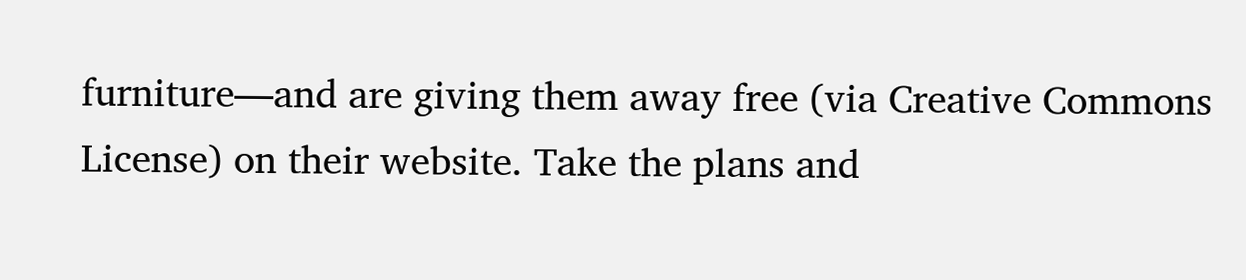furniture—and are giving them away free (via Creative Commons License) on their website. Take the plans and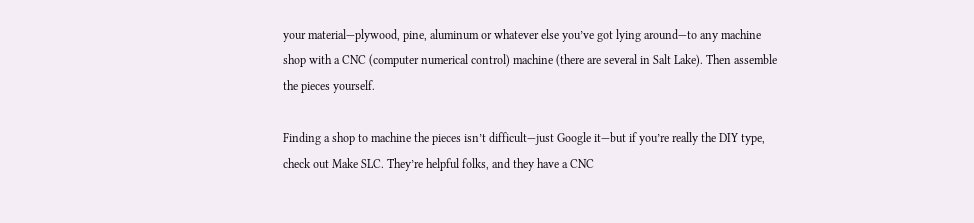your material—plywood, pine, aluminum or whatever else you’ve got lying around—to any machine shop with a CNC (computer numerical control) machine (there are several in Salt Lake). Then assemble the pieces yourself.

Finding a shop to machine the pieces isn’t difficult—just Google it—but if you’re really the DIY type, check out Make SLC. They’re helpful folks, and they have a CNC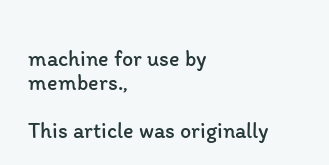machine for use by members.,

This article was originally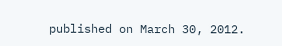published on March 30, 2012.